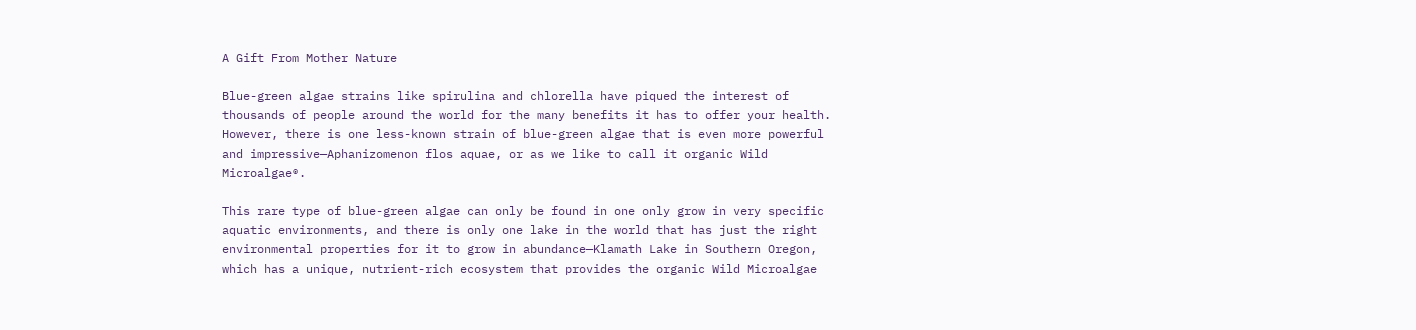A Gift From Mother Nature

Blue-green algae strains like spirulina and chlorella have piqued the interest of thousands of people around the world for the many benefits it has to offer your health. However, there is one less-known strain of blue-green algae that is even more powerful and impressive—Aphanizomenon flos aquae, or as we like to call it organic Wild Microalgae®.

This rare type of blue-green algae can only be found in one only grow in very specific aquatic environments, and there is only one lake in the world that has just the right environmental properties for it to grow in abundance—Klamath Lake in Southern Oregon, which has a unique, nutrient-rich ecosystem that provides the organic Wild Microalgae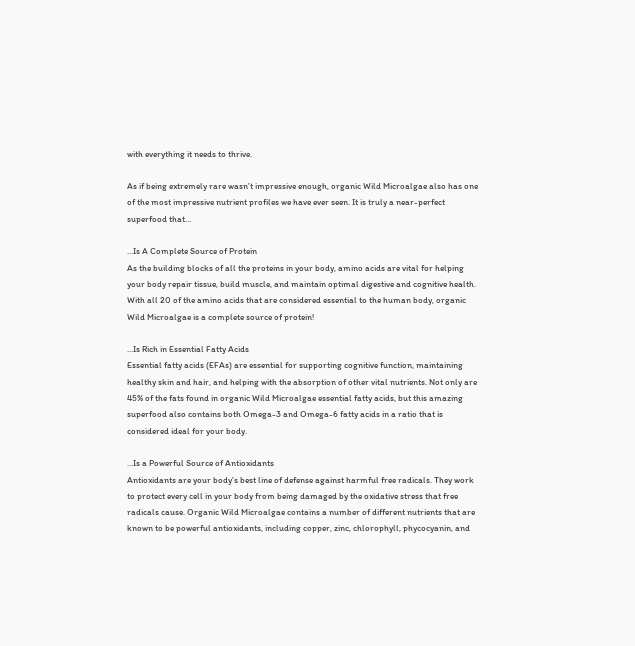with everything it needs to thrive.

As if being extremely rare wasn’t impressive enough, organic Wild Microalgae also has one of the most impressive nutrient profiles we have ever seen. It is truly a near-perfect superfood that…

…Is A Complete Source of Protein
As the building blocks of all the proteins in your body, amino acids are vital for helping your body repair tissue, build muscle, and maintain optimal digestive and cognitive health. With all 20 of the amino acids that are considered essential to the human body, organic Wild Microalgae is a complete source of protein!

…Is Rich in Essential Fatty Acids
Essential fatty acids (EFAs) are essential for supporting cognitive function, maintaining healthy skin and hair, and helping with the absorption of other vital nutrients. Not only are 45% of the fats found in organic Wild Microalgae essential fatty acids, but this amazing superfood also contains both Omega-3 and Omega-6 fatty acids in a ratio that is considered ideal for your body.

…Is a Powerful Source of Antioxidants
Antioxidants are your body’s best line of defense against harmful free radicals. They work to protect every cell in your body from being damaged by the oxidative stress that free radicals cause. Organic Wild Microalgae contains a number of different nutrients that are known to be powerful antioxidants, including copper, zinc, chlorophyll, phycocyanin, and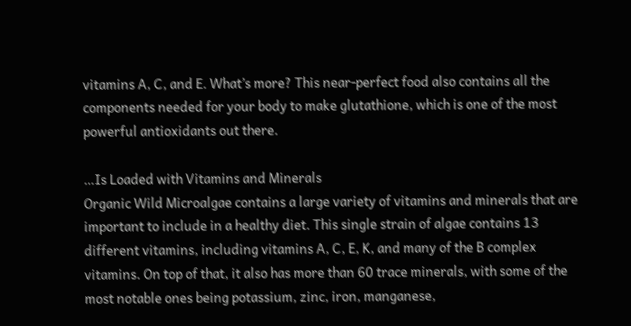vitamins A, C, and E. What’s more? This near-perfect food also contains all the components needed for your body to make glutathione, which is one of the most powerful antioxidants out there.

…Is Loaded with Vitamins and Minerals
Organic Wild Microalgae contains a large variety of vitamins and minerals that are important to include in a healthy diet. This single strain of algae contains 13 different vitamins, including vitamins A, C, E, K, and many of the B complex vitamins. On top of that, it also has more than 60 trace minerals, with some of the most notable ones being potassium, zinc, iron, manganese,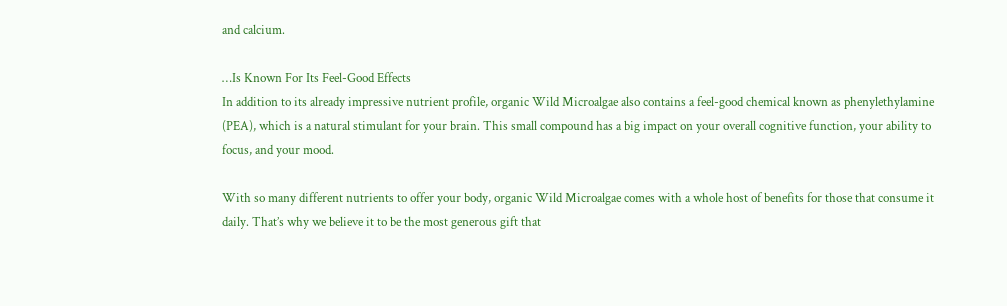and calcium.

…Is Known For Its Feel-Good Effects
In addition to its already impressive nutrient profile, organic Wild Microalgae also contains a feel-good chemical known as phenylethylamine (PEA), which is a natural stimulant for your brain. This small compound has a big impact on your overall cognitive function, your ability to focus, and your mood.

With so many different nutrients to offer your body, organic Wild Microalgae comes with a whole host of benefits for those that consume it daily. That’s why we believe it to be the most generous gift that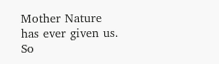Mother Nature has ever given us. So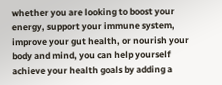whether you are looking to boost your energy, support your immune system, improve your gut health, or nourish your body and mind, you can help yourself achieve your health goals by adding a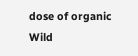dose of organic Wild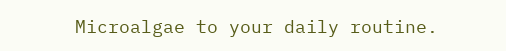Microalgae to your daily routine.